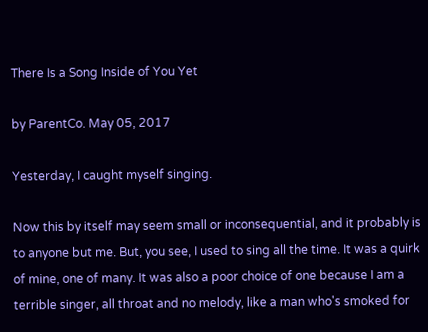There Is a Song Inside of You Yet

by ParentCo. May 05, 2017

Yesterday, I caught myself singing.

Now this by itself may seem small or inconsequential, and it probably is to anyone but me. But, you see, I used to sing all the time. It was a quirk of mine, one of many. It was also a poor choice of one because I am a terrible singer, all throat and no melody, like a man who's smoked for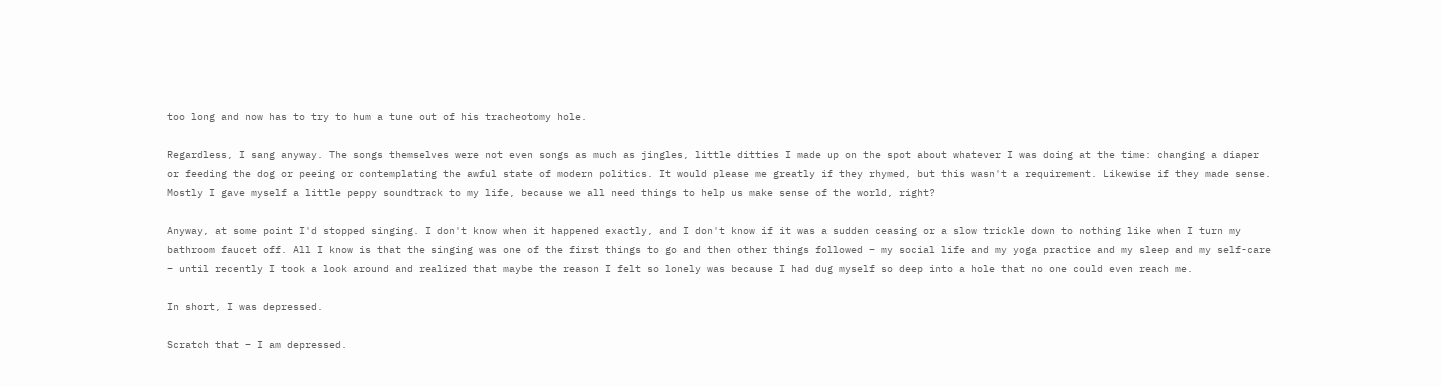too long and now has to try to hum a tune out of his tracheotomy hole.

Regardless, I sang anyway. The songs themselves were not even songs as much as jingles, little ditties I made up on the spot about whatever I was doing at the time: changing a diaper or feeding the dog or peeing or contemplating the awful state of modern politics. It would please me greatly if they rhymed, but this wasn't a requirement. Likewise if they made sense. Mostly I gave myself a little peppy soundtrack to my life, because we all need things to help us make sense of the world, right?

Anyway, at some point I'd stopped singing. I don't know when it happened exactly, and I don't know if it was a sudden ceasing or a slow trickle down to nothing like when I turn my bathroom faucet off. All I know is that the singing was one of the first things to go and then other things followed – my social life and my yoga practice and my sleep and my self-care – until recently I took a look around and realized that maybe the reason I felt so lonely was because I had dug myself so deep into a hole that no one could even reach me.

In short, I was depressed.

Scratch that – I am depressed.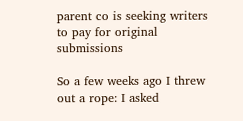parent co is seeking writers to pay for original submissions

So a few weeks ago I threw out a rope: I asked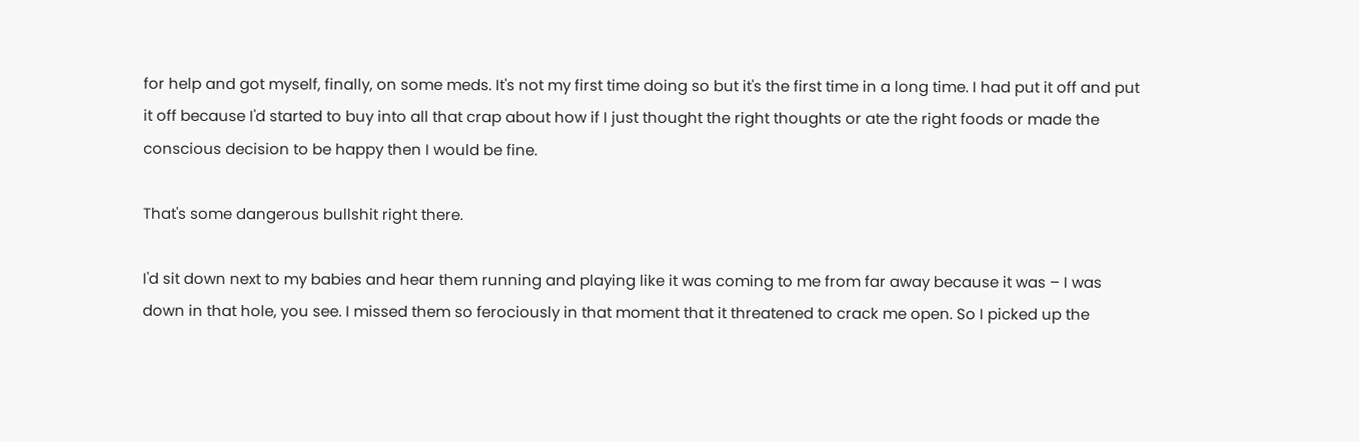for help and got myself, finally, on some meds. It's not my first time doing so but it's the first time in a long time. I had put it off and put it off because I'd started to buy into all that crap about how if I just thought the right thoughts or ate the right foods or made the conscious decision to be happy then I would be fine.

That's some dangerous bullshit right there.

I'd sit down next to my babies and hear them running and playing like it was coming to me from far away because it was – I was down in that hole, you see. I missed them so ferociously in that moment that it threatened to crack me open. So I picked up the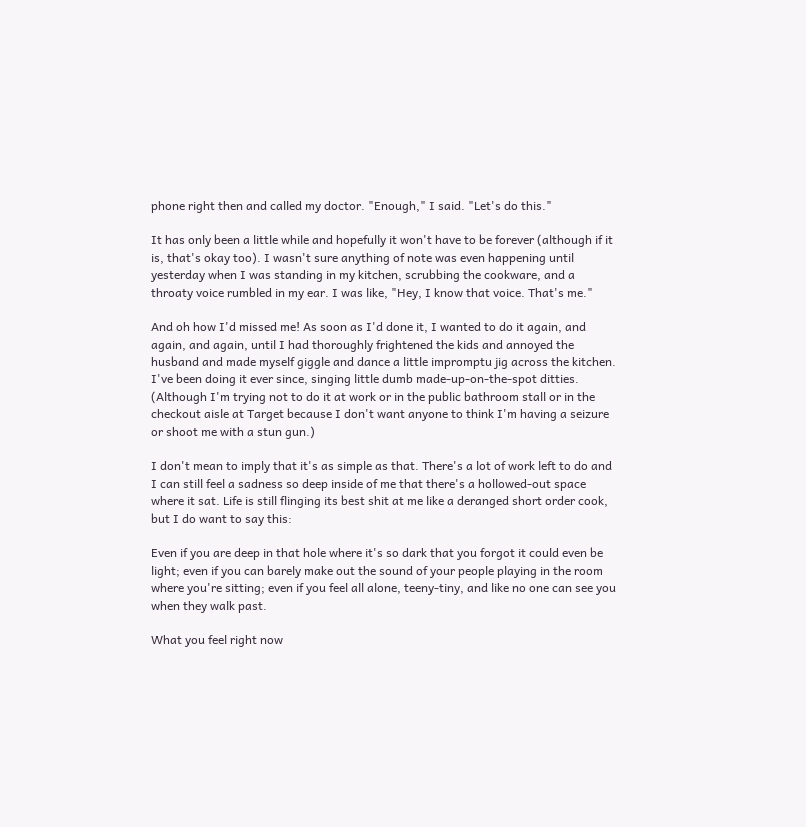phone right then and called my doctor. "Enough," I said. "Let's do this."

It has only been a little while and hopefully it won't have to be forever (although if it is, that's okay too). I wasn't sure anything of note was even happening until yesterday when I was standing in my kitchen, scrubbing the cookware, and a throaty voice rumbled in my ear. I was like, "Hey, I know that voice. That's me."

And oh how I'd missed me! As soon as I'd done it, I wanted to do it again, and again, and again, until I had thoroughly frightened the kids and annoyed the husband and made myself giggle and dance a little impromptu jig across the kitchen. I've been doing it ever since, singing little dumb made-up-on-the-spot ditties. (Although I'm trying not to do it at work or in the public bathroom stall or in the checkout aisle at Target because I don't want anyone to think I'm having a seizure or shoot me with a stun gun.)

I don't mean to imply that it's as simple as that. There's a lot of work left to do and I can still feel a sadness so deep inside of me that there's a hollowed-out space where it sat. Life is still flinging its best shit at me like a deranged short order cook, but I do want to say this:

Even if you are deep in that hole where it's so dark that you forgot it could even be light; even if you can barely make out the sound of your people playing in the room where you're sitting; even if you feel all alone, teeny-tiny, and like no one can see you when they walk past.

What you feel right now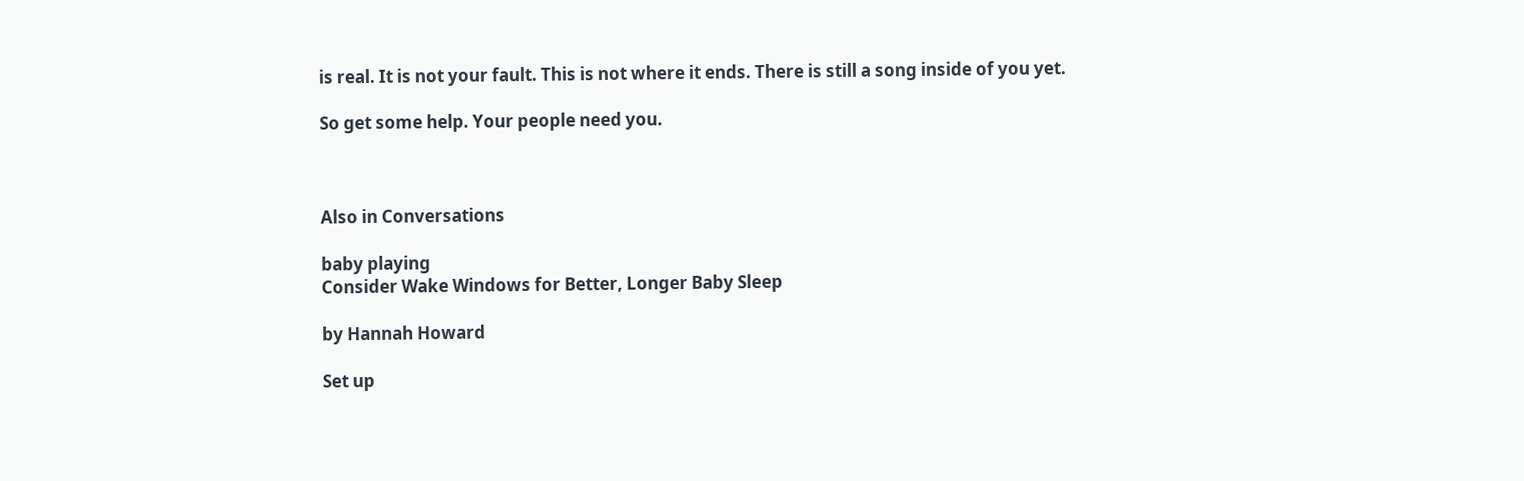is real. It is not your fault. This is not where it ends. There is still a song inside of you yet.

So get some help. Your people need you.



Also in Conversations

baby playing
Consider Wake Windows for Better, Longer Baby Sleep

by Hannah Howard

Set up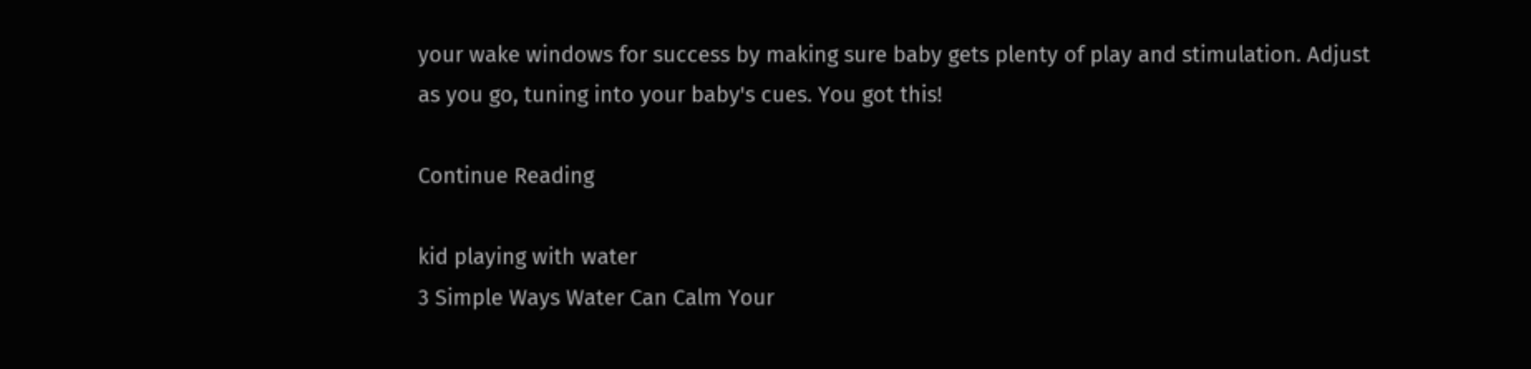your wake windows for success by making sure baby gets plenty of play and stimulation. Adjust as you go, tuning into your baby's cues. You got this!

Continue Reading

kid playing with water
3 Simple Ways Water Can Calm Your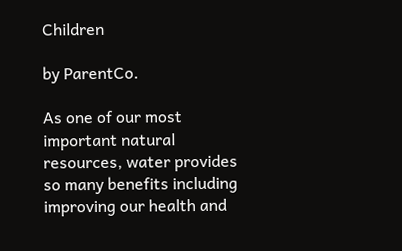Children

by ParentCo.

As one of our most important natural resources, water provides so many benefits including improving our health and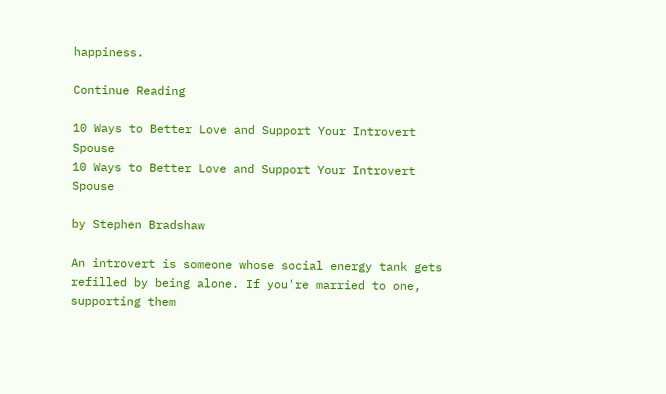happiness.

Continue Reading

10 Ways to Better Love and Support Your Introvert Spouse
10 Ways to Better Love and Support Your Introvert Spouse

by Stephen Bradshaw

An introvert is someone whose social energy tank gets refilled by being alone. If you're married to one, supporting them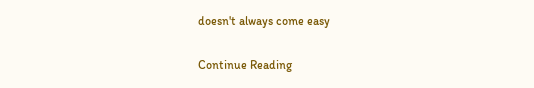doesn't always come easy

Continue Reading